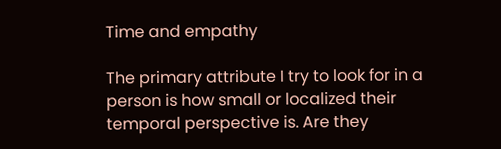Time and empathy

The primary attribute I try to look for in a person is how small or localized their temporal perspective is. Are they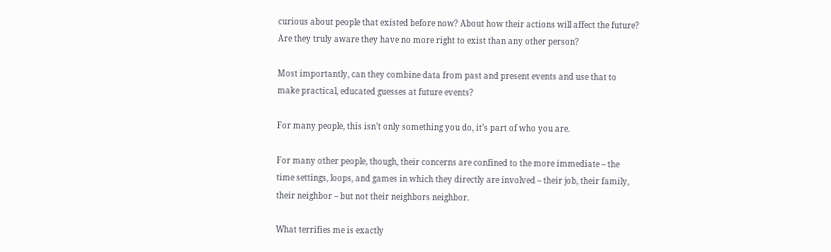curious about people that existed before now? About how their actions will affect the future? Are they truly aware they have no more right to exist than any other person?

Most importantly, can they combine data from past and present events and use that to make practical, educated guesses at future events?

For many people, this isn’t only something you do, it’s part of who you are.

For many other people, though, their concerns are confined to the more immediate – the time settings, loops, and games in which they directly are involved – their job, their family, their neighbor – but not their neighbors neighbor.

What terrifies me is exactly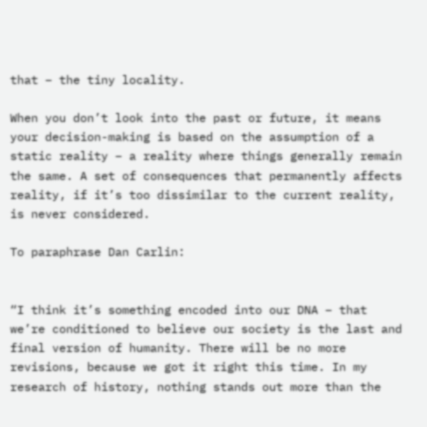that – the tiny locality.

When you don’t look into the past or future, it means your decision-making is based on the assumption of a static reality – a reality where things generally remain the same. A set of consequences that permanently affects reality, if it’s too dissimilar to the current reality, is never considered.

To paraphrase Dan Carlin:


“I think it’s something encoded into our DNA – that we’re conditioned to believe our society is the last and final version of humanity. There will be no more revisions, because we got it right this time. In my research of history, nothing stands out more than the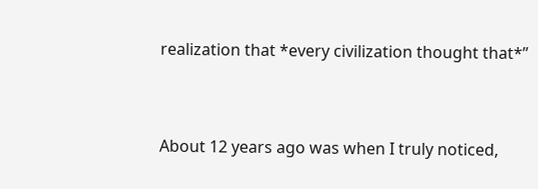realization that *every civilization thought that*”


About 12 years ago was when I truly noticed,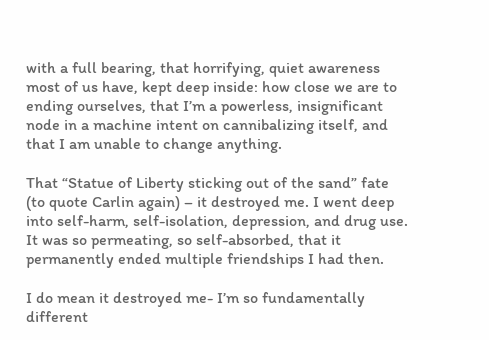with a full bearing, that horrifying, quiet awareness most of us have, kept deep inside: how close we are to ending ourselves, that I’m a powerless, insignificant node in a machine intent on cannibalizing itself, and that I am unable to change anything.

That “Statue of Liberty sticking out of the sand” fate (to quote Carlin again) – it destroyed me. I went deep into self-harm, self-isolation, depression, and drug use. It was so permeating, so self-absorbed, that it permanently ended multiple friendships I had then.

I do mean it destroyed me- I’m so fundamentally different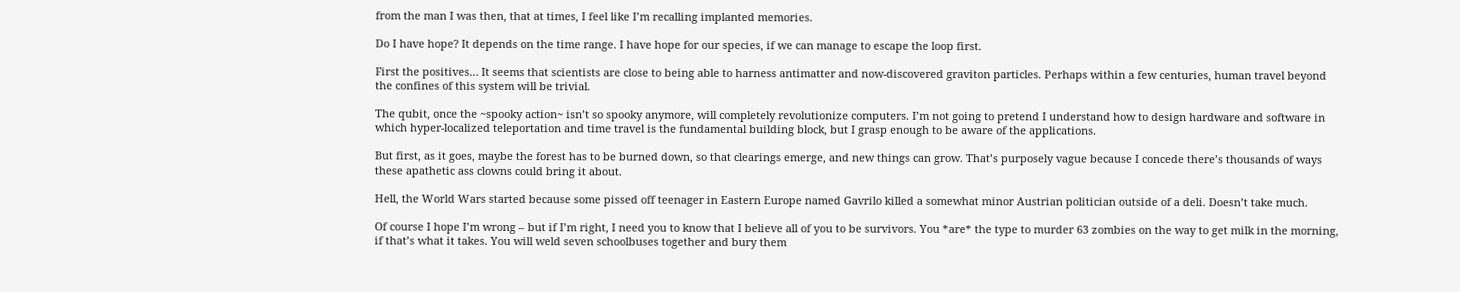from the man I was then, that at times, I feel like I’m recalling implanted memories.

Do I have hope? It depends on the time range. I have hope for our species, if we can manage to escape the loop first.

First the positives… It seems that scientists are close to being able to harness antimatter and now-discovered graviton particles. Perhaps within a few centuries, human travel beyond the confines of this system will be trivial.

The qubit, once the ~spooky action~ isn’t so spooky anymore, will completely revolutionize computers. I’m not going to pretend I understand how to design hardware and software in which hyper-localized teleportation and time travel is the fundamental building block, but I grasp enough to be aware of the applications.

But first, as it goes, maybe the forest has to be burned down, so that clearings emerge, and new things can grow. That’s purposely vague because I concede there’s thousands of ways these apathetic ass clowns could bring it about.

Hell, the World Wars started because some pissed off teenager in Eastern Europe named Gavrilo killed a somewhat minor Austrian politician outside of a deli. Doesn’t take much.

Of course I hope I’m wrong – but if I’m right, I need you to know that I believe all of you to be survivors. You *are* the type to murder 63 zombies on the way to get milk in the morning, if that’s what it takes. You will weld seven schoolbuses together and bury them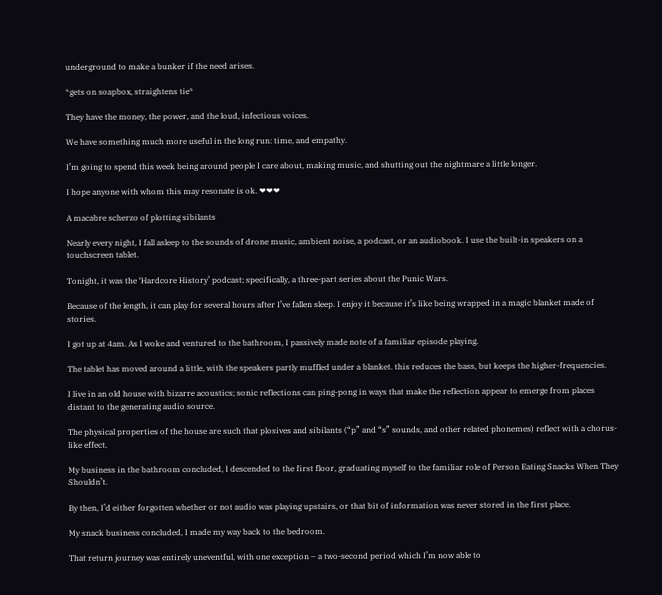underground to make a bunker if the need arises.

*gets on soapbox, straightens tie*

They have the money, the power, and the loud, infectious voices.

We have something much more useful in the long run: time, and empathy.

I’m going to spend this week being around people I care about, making music, and shutting out the nightmare a little longer.

I hope anyone with whom this may resonate is ok. ❤❤❤

A macabre scherzo of plotting sibilants

Nearly every night, I fall asleep to the sounds of drone music, ambient noise, a podcast, or an audiobook. I use the built-in speakers on a touchscreen tablet.

Tonight, it was the ‘Hardcore History’ podcast; specifically, a three-part series about the Punic Wars.

Because of the length, it can play for several hours after I’ve fallen sleep. I enjoy it because it’s like being wrapped in a magic blanket made of stories.

I got up at 4am. As I woke and ventured to the bathroom, I passively made note of a familiar episode playing.

The tablet has moved around a little, with the speakers partly muffled under a blanket. this reduces the bass, but keeps the higher-frequencies.

I live in an old house with bizarre acoustics; sonic reflections can ping-pong in ways that make the reflection appear to emerge from places distant to the generating audio source.

The physical properties of the house are such that plosives and sibilants (“p” and “s” sounds, and other related phonemes) reflect with a chorus-like effect.

My business in the bathroom concluded, I descended to the first floor, graduating myself to the familiar role of Person Eating Snacks When They Shouldn’t.

By then, I’d either forgotten whether or not audio was playing upstairs, or that bit of information was never stored in the first place.

My snack business concluded, I made my way back to the bedroom.

That return journey was entirely uneventful, with one exception – a two-second period which I’m now able to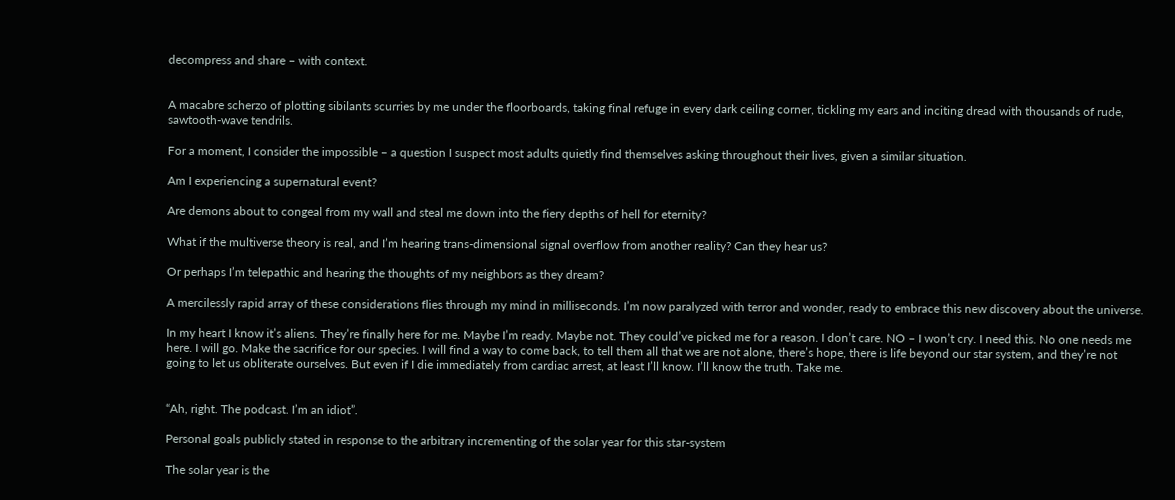decompress and share – with context.


A macabre scherzo of plotting sibilants scurries by me under the floorboards, taking final refuge in every dark ceiling corner, tickling my ears and inciting dread with thousands of rude, sawtooth-wave tendrils.

For a moment, I consider the impossible – a question I suspect most adults quietly find themselves asking throughout their lives, given a similar situation.

Am I experiencing a supernatural event?

Are demons about to congeal from my wall and steal me down into the fiery depths of hell for eternity?

What if the multiverse theory is real, and I’m hearing trans-dimensional signal overflow from another reality? Can they hear us?

Or perhaps I’m telepathic and hearing the thoughts of my neighbors as they dream?

A mercilessly rapid array of these considerations flies through my mind in milliseconds. I’m now paralyzed with terror and wonder, ready to embrace this new discovery about the universe.

In my heart I know it’s aliens. They’re finally here for me. Maybe I’m ready. Maybe not. They could’ve picked me for a reason. I don’t care. NO – I won’t cry. I need this. No one needs me here. I will go. Make the sacrifice for our species. I will find a way to come back, to tell them all that we are not alone, there’s hope, there is life beyond our star system, and they’re not going to let us obliterate ourselves. But even if I die immediately from cardiac arrest, at least I’ll know. I’ll know the truth. Take me.


“Ah, right. The podcast. I’m an idiot”.

Personal goals publicly stated in response to the arbitrary incrementing of the solar year for this star-system

The solar year is the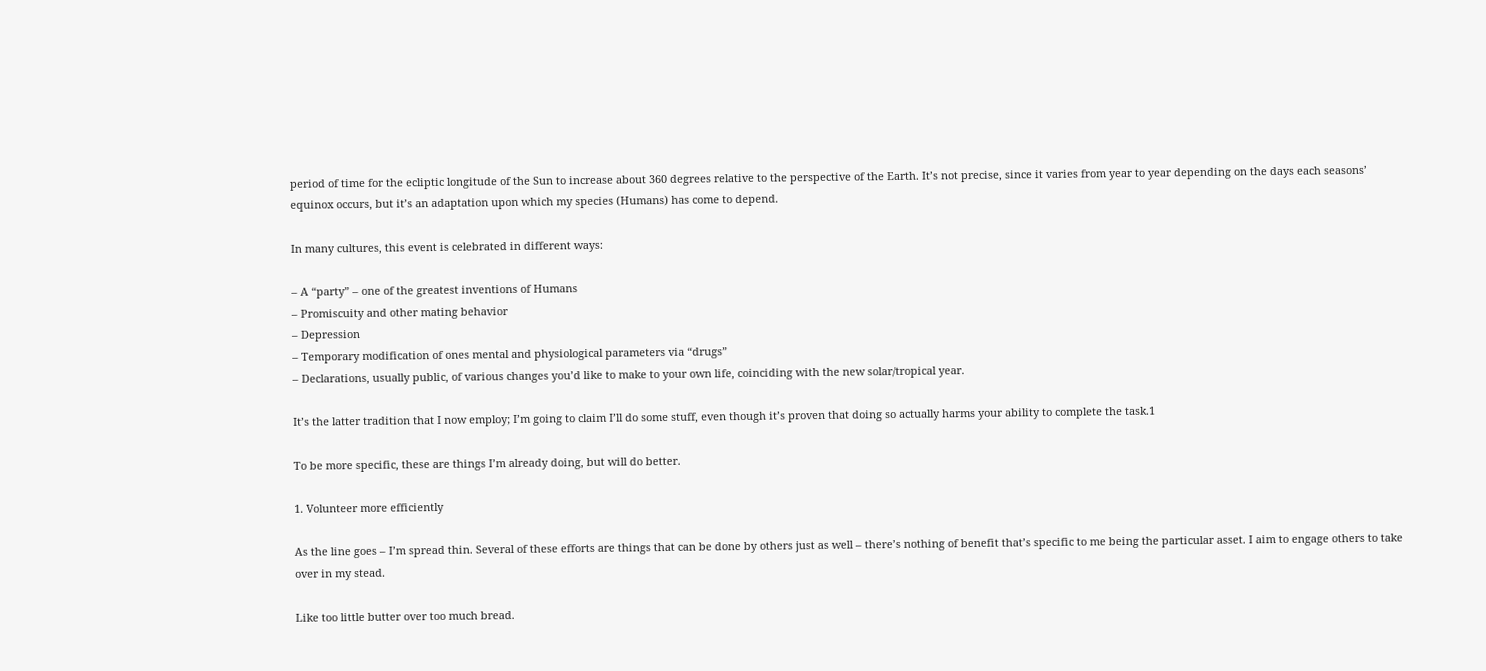period of time for the ecliptic longitude of the Sun to increase about 360 degrees relative to the perspective of the Earth. It’s not precise, since it varies from year to year depending on the days each seasons’ equinox occurs, but it’s an adaptation upon which my species (Humans) has come to depend.

In many cultures, this event is celebrated in different ways:

– A “party” – one of the greatest inventions of Humans
– Promiscuity and other mating behavior
– Depression
– Temporary modification of ones mental and physiological parameters via “drugs”
– Declarations, usually public, of various changes you’d like to make to your own life, coinciding with the new solar/tropical year.

It’s the latter tradition that I now employ; I’m going to claim I’ll do some stuff, even though it’s proven that doing so actually harms your ability to complete the task.1

To be more specific, these are things I’m already doing, but will do better.

1. Volunteer more efficiently

As the line goes – I’m spread thin. Several of these efforts are things that can be done by others just as well – there’s nothing of benefit that’s specific to me being the particular asset. I aim to engage others to take over in my stead.

Like too little butter over too much bread.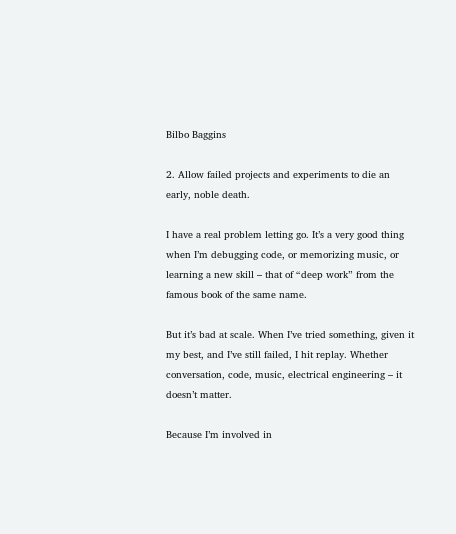Bilbo Baggins

2. Allow failed projects and experiments to die an early, noble death.

I have a real problem letting go. It’s a very good thing when I’m debugging code, or memorizing music, or learning a new skill – that of “deep work” from the famous book of the same name.

But it’s bad at scale. When I’ve tried something, given it my best, and I’ve still failed, I hit replay. Whether conversation, code, music, electrical engineering – it doesn’t matter.

Because I’m involved in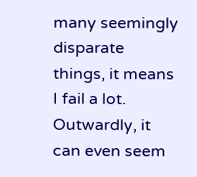many seemingly disparate things, it means I fail a lot. Outwardly, it can even seem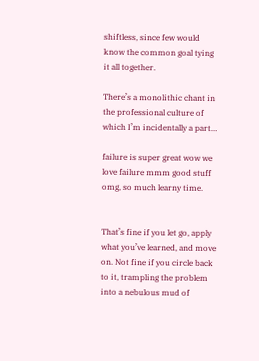shiftless, since few would know the common goal tying it all together.

There’s a monolithic chant in the professional culture of which I’m incidentally a part…

failure is super great wow we love failure mmm good stuff omg, so much learny time.


That’s fine if you let go, apply what you’ve learned, and move on. Not fine if you circle back to it, trampling the problem into a nebulous mud of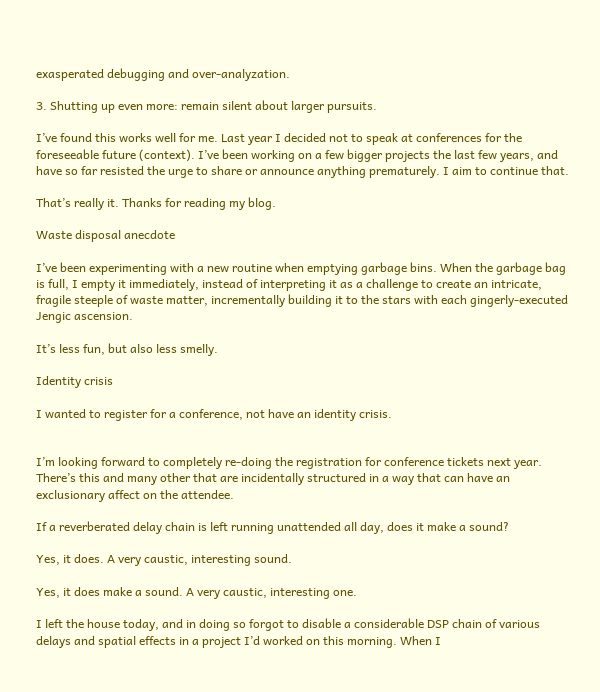exasperated debugging and over-analyzation.

3. Shutting up even more: remain silent about larger pursuits.

I’ve found this works well for me. Last year I decided not to speak at conferences for the foreseeable future (context). I’ve been working on a few bigger projects the last few years, and have so far resisted the urge to share or announce anything prematurely. I aim to continue that.

That’s really it. Thanks for reading my blog.

Waste disposal anecdote

I’ve been experimenting with a new routine when emptying garbage bins. When the garbage bag is full, I empty it immediately, instead of interpreting it as a challenge to create an intricate, fragile steeple of waste matter, incrementally building it to the stars with each gingerly-executed Jengic ascension.

It’s less fun, but also less smelly.

Identity crisis

I wanted to register for a conference, not have an identity crisis.


I’m looking forward to completely re-doing the registration for conference tickets next year. There’s this and many other that are incidentally structured in a way that can have an exclusionary affect on the attendee.

If a reverberated delay chain is left running unattended all day, does it make a sound?

Yes, it does. A very caustic, interesting sound.

Yes, it does make a sound. A very caustic, interesting one.

I left the house today, and in doing so forgot to disable a considerable DSP chain of various delays and spatial effects in a project I’d worked on this morning. When I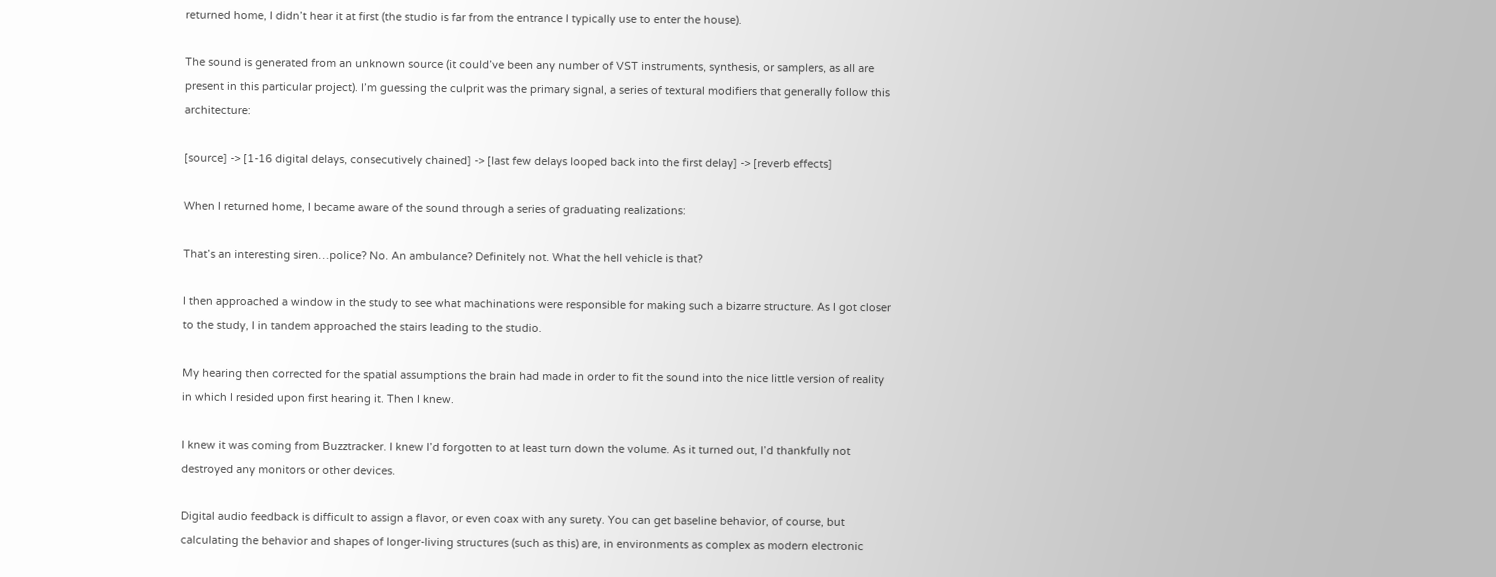returned home, I didn’t hear it at first (the studio is far from the entrance I typically use to enter the house).

The sound is generated from an unknown source (it could’ve been any number of VST instruments, synthesis, or samplers, as all are present in this particular project). I’m guessing the culprit was the primary signal, a series of textural modifiers that generally follow this architecture:

[source] -> [1-16 digital delays, consecutively chained] -> [last few delays looped back into the first delay] -> [reverb effects]

When I returned home, I became aware of the sound through a series of graduating realizations:

That’s an interesting siren…police? No. An ambulance? Definitely not. What the hell vehicle is that?

I then approached a window in the study to see what machinations were responsible for making such a bizarre structure. As I got closer to the study, I in tandem approached the stairs leading to the studio.

My hearing then corrected for the spatial assumptions the brain had made in order to fit the sound into the nice little version of reality in which I resided upon first hearing it. Then I knew.

I knew it was coming from Buzztracker. I knew I’d forgotten to at least turn down the volume. As it turned out, I’d thankfully not destroyed any monitors or other devices.

Digital audio feedback is difficult to assign a flavor, or even coax with any surety. You can get baseline behavior, of course, but calculating the behavior and shapes of longer-living structures (such as this) are, in environments as complex as modern electronic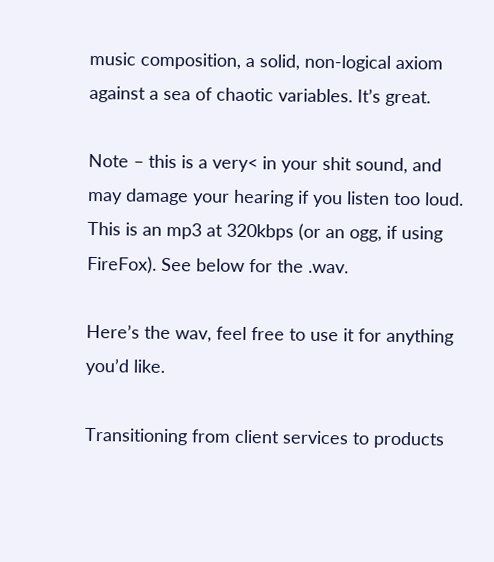music composition, a solid, non-logical axiom against a sea of chaotic variables. It’s great.

Note – this is a very< in your shit sound, and may damage your hearing if you listen too loud. This is an mp3 at 320kbps (or an ogg, if using FireFox). See below for the .wav.

Here’s the wav, feel free to use it for anything you’d like.

Transitioning from client services to products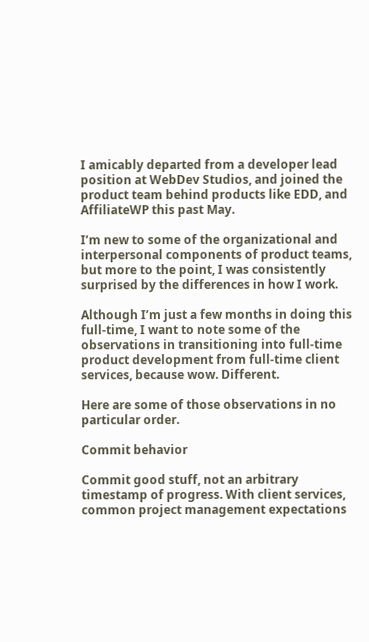I amicably departed from a developer lead position at WebDev Studios, and joined the product team behind products like EDD, and AffiliateWP this past May.

I’m new to some of the organizational and interpersonal components of product teams, but more to the point, I was consistently surprised by the differences in how I work.

Although I’m just a few months in doing this full-time, I want to note some of the observations in transitioning into full-time product development from full-time client services, because wow. Different.

Here are some of those observations in no particular order.

Commit behavior

Commit good stuff, not an arbitrary timestamp of progress. With client services, common project management expectations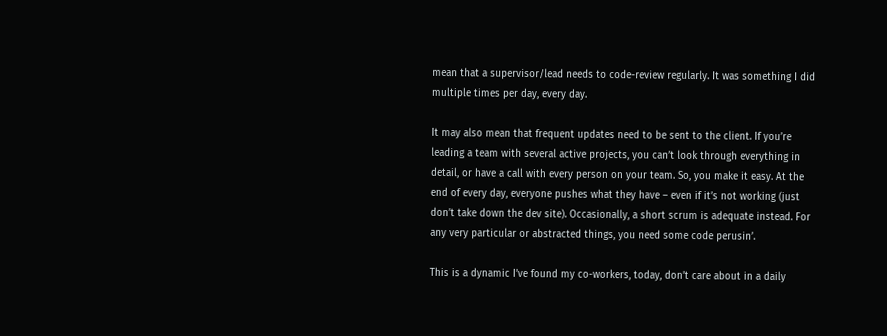mean that a supervisor/lead needs to code-review regularly. It was something I did multiple times per day, every day.

It may also mean that frequent updates need to be sent to the client. If you’re leading a team with several active projects, you can’t look through everything in detail, or have a call with every person on your team. So, you make it easy. At the end of every day, everyone pushes what they have – even if it’s not working (just don’t take down the dev site). Occasionally, a short scrum is adequate instead. For any very particular or abstracted things, you need some code perusin’.

This is a dynamic I’ve found my co-workers, today, don’t care about in a daily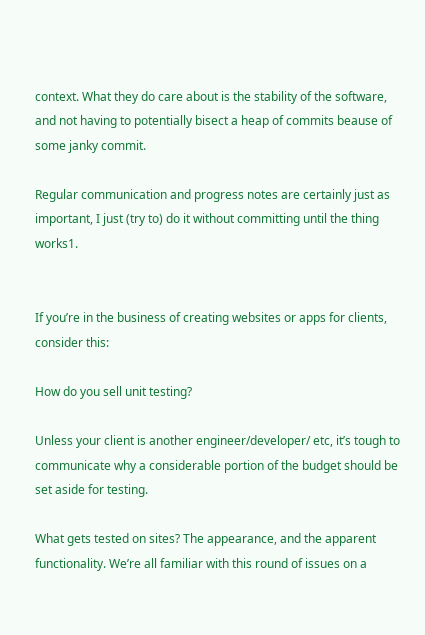context. What they do care about is the stability of the software, and not having to potentially bisect a heap of commits beause of some janky commit.

Regular communication and progress notes are certainly just as important, I just (try to) do it without committing until the thing works1.


If you’re in the business of creating websites or apps for clients, consider this:

How do you sell unit testing?

Unless your client is another engineer/developer/ etc, it’s tough to communicate why a considerable portion of the budget should be set aside for testing.

What gets tested on sites? The appearance, and the apparent functionality. We’re all familiar with this round of issues on a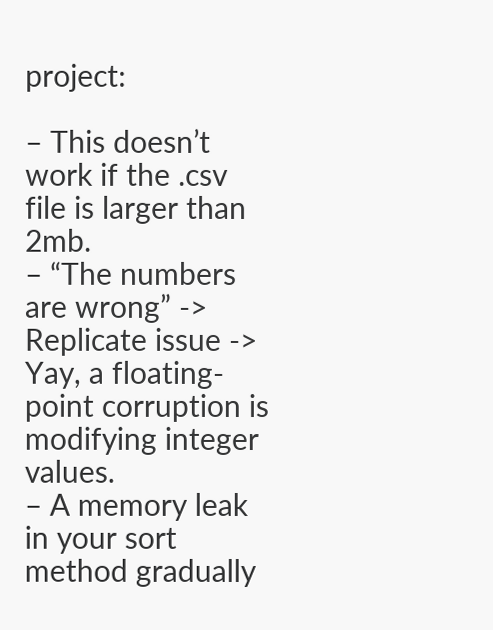project:

– This doesn’t work if the .csv file is larger than 2mb.
– “The numbers are wrong” -> Replicate issue -> Yay, a floating-point corruption is modifying integer values.
– A memory leak in your sort method gradually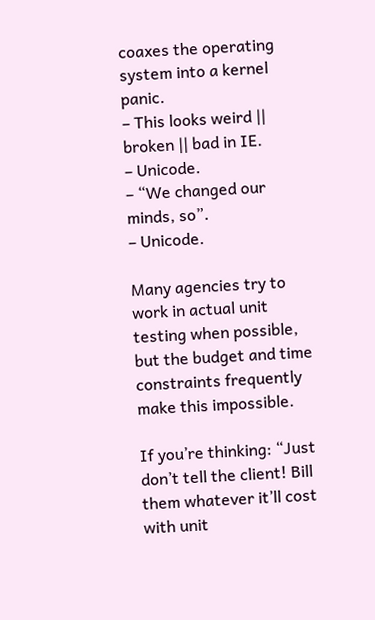coaxes the operating system into a kernel panic.
– This looks weird || broken || bad in IE.
– Unicode.
– “We changed our minds, so”.
– Unicode.

Many agencies try to work in actual unit testing when possible, but the budget and time constraints frequently make this impossible.

If you’re thinking: “Just don’t tell the client! Bill them whatever it’ll cost with unit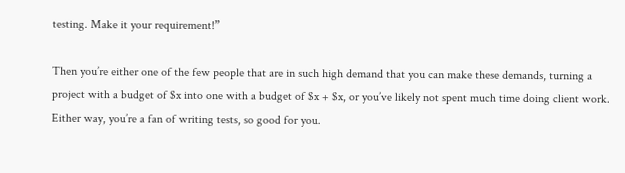testing. Make it your requirement!”

Then you’re either one of the few people that are in such high demand that you can make these demands, turning a project with a budget of $x into one with a budget of $x + $x, or you’ve likely not spent much time doing client work. Either way, you’re a fan of writing tests, so good for you.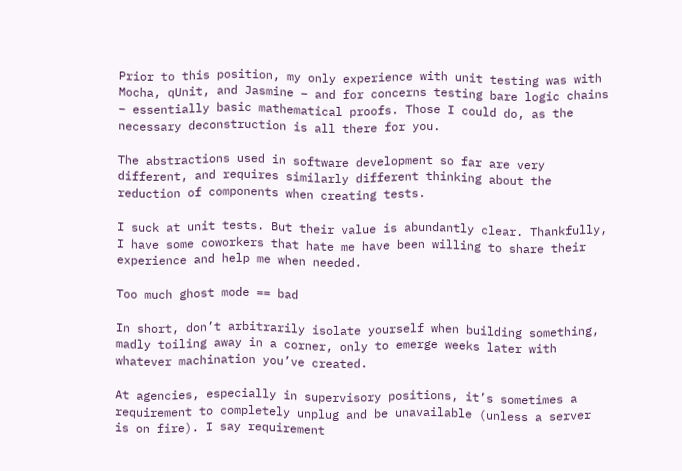Prior to this position, my only experience with unit testing was with Mocha, qUnit, and Jasmine – and for concerns testing bare logic chains – essentially basic mathematical proofs. Those I could do, as the necessary deconstruction is all there for you.

The abstractions used in software development so far are very different, and requires similarly different thinking about the reduction of components when creating tests.

I suck at unit tests. But their value is abundantly clear. Thankfully, I have some coworkers that hate me have been willing to share their experience and help me when needed.

Too much ghost mode == bad

In short, don’t arbitrarily isolate yourself when building something, madly toiling away in a corner, only to emerge weeks later with whatever machination you’ve created.

At agencies, especially in supervisory positions, it’s sometimes a requirement to completely unplug and be unavailable (unless a server is on fire). I say requirement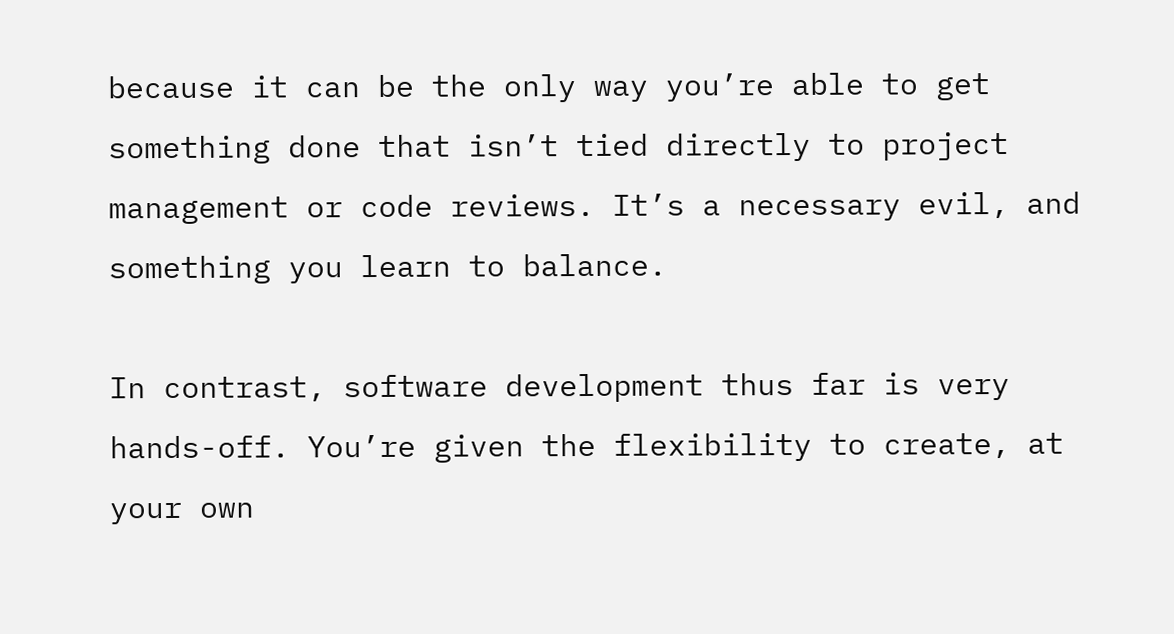because it can be the only way you’re able to get something done that isn’t tied directly to project management or code reviews. It’s a necessary evil, and something you learn to balance.

In contrast, software development thus far is very hands-off. You’re given the flexibility to create, at your own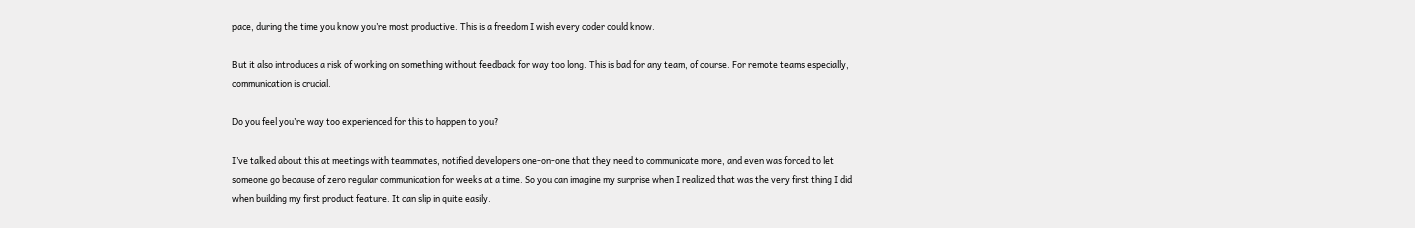pace, during the time you know you’re most productive. This is a freedom I wish every coder could know.

But it also introduces a risk of working on something without feedback for way too long. This is bad for any team, of course. For remote teams especially, communication is crucial.

Do you feel you’re way too experienced for this to happen to you?

I’ve talked about this at meetings with teammates, notified developers one-on-one that they need to communicate more, and even was forced to let someone go because of zero regular communication for weeks at a time. So you can imagine my surprise when I realized that was the very first thing I did when building my first product feature. It can slip in quite easily.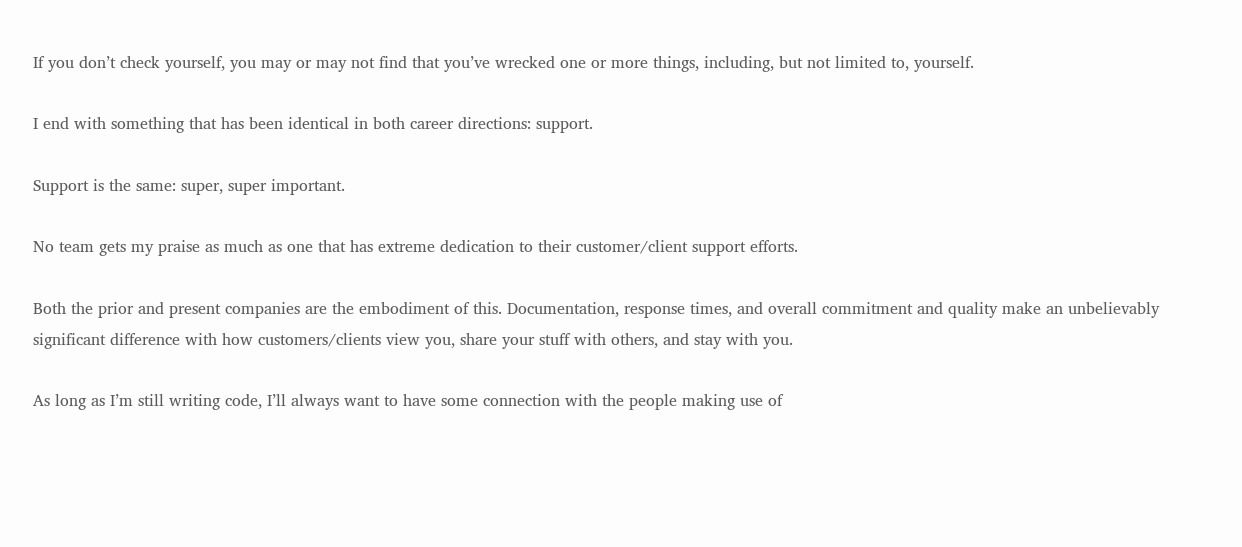If you don’t check yourself, you may or may not find that you’ve wrecked one or more things, including, but not limited to, yourself.

I end with something that has been identical in both career directions: support.

Support is the same: super, super important.

No team gets my praise as much as one that has extreme dedication to their customer/client support efforts.

Both the prior and present companies are the embodiment of this. Documentation, response times, and overall commitment and quality make an unbelievably significant difference with how customers/clients view you, share your stuff with others, and stay with you.

As long as I’m still writing code, I’ll always want to have some connection with the people making use of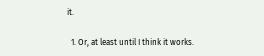it.

  1. Or, at least until I think it works.